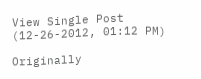View Single Post
(12-26-2012, 01:12 PM)

Originally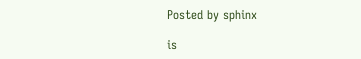Posted by sphinx

is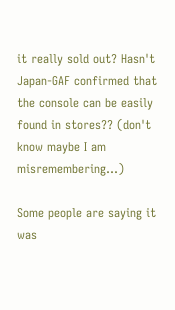it really sold out? Hasn't Japan-GAF confirmed that the console can be easily found in stores?? (don't know maybe I am misremembering...)

Some people are saying it was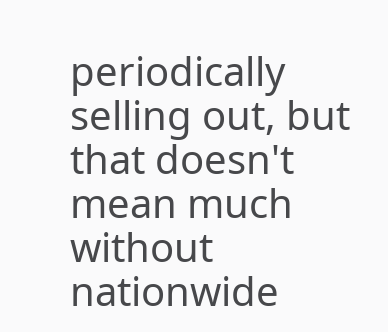periodically selling out, but that doesn't mean much without nationwide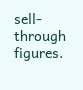sell-through figures.